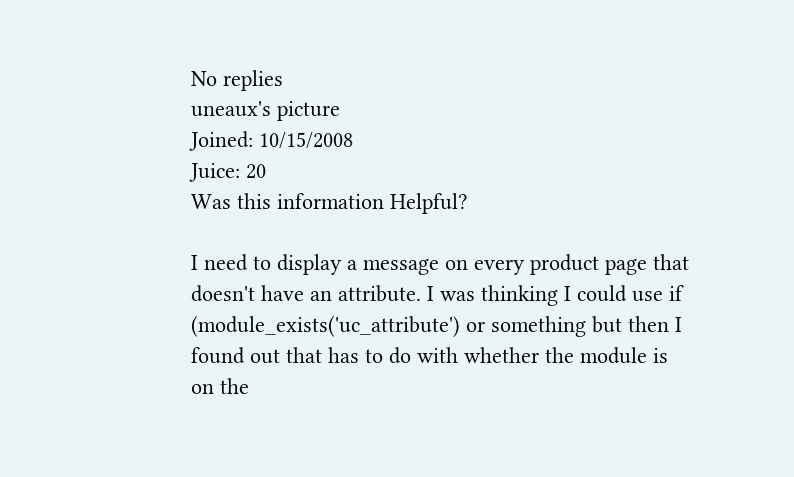No replies
uneaux's picture
Joined: 10/15/2008
Juice: 20
Was this information Helpful?

I need to display a message on every product page that doesn't have an attribute. I was thinking I could use if (module_exists('uc_attribute') or something but then I found out that has to do with whether the module is on the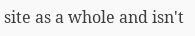site as a whole and isn't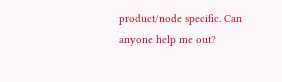product/node specific. Can anyone help me out?